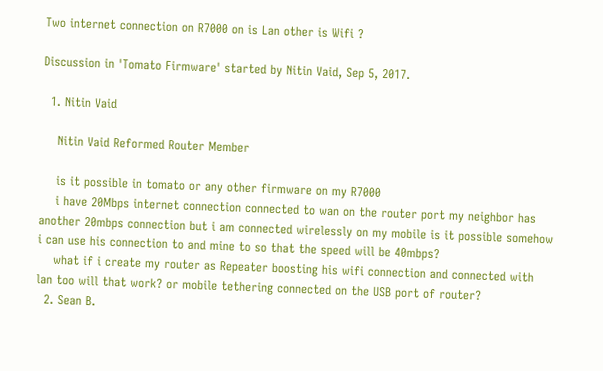Two internet connection on R7000 on is Lan other is Wifi ?

Discussion in 'Tomato Firmware' started by Nitin Vaid, Sep 5, 2017.

  1. Nitin Vaid

    Nitin Vaid Reformed Router Member

    is it possible in tomato or any other firmware on my R7000
    i have 20Mbps internet connection connected to wan on the router port my neighbor has another 20mbps connection but i am connected wirelessly on my mobile is it possible somehow i can use his connection to and mine to so that the speed will be 40mbps?
    what if i create my router as Repeater boosting his wifi connection and connected with lan too will that work? or mobile tethering connected on the USB port of router?
  2. Sean B.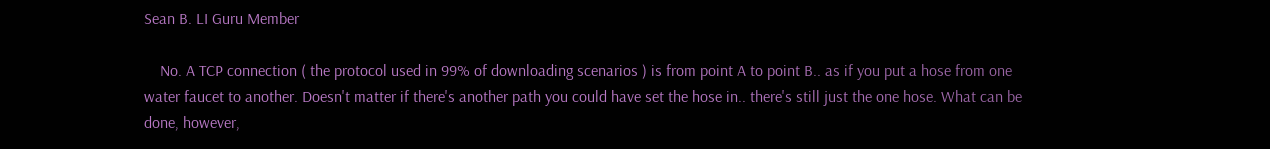Sean B. LI Guru Member

    No. A TCP connection ( the protocol used in 99% of downloading scenarios ) is from point A to point B.. as if you put a hose from one water faucet to another. Doesn't matter if there's another path you could have set the hose in.. there's still just the one hose. What can be done, however,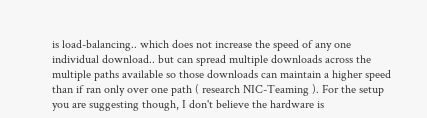is load-balancing.. which does not increase the speed of any one individual download.. but can spread multiple downloads across the multiple paths available so those downloads can maintain a higher speed than if ran only over one path ( research NIC-Teaming ). For the setup you are suggesting though, I don't believe the hardware is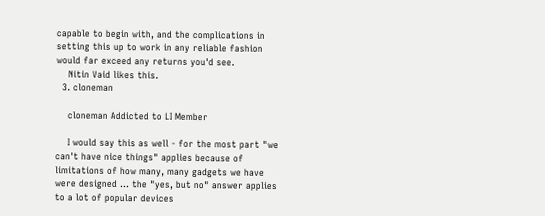capable to begin with, and the complications in setting this up to work in any reliable fashion would far exceed any returns you'd see.
    Nitin Vaid likes this.
  3. cloneman

    cloneman Addicted to LI Member

    I would say this as well - for the most part "we can't have nice things" applies because of limitations of how many, many gadgets we have were designed ... the "yes, but no" answer applies to a lot of popular devices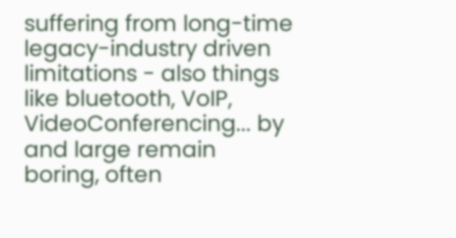suffering from long-time legacy-industry driven limitations - also things like bluetooth, VoIP, VideoConferencing... by and large remain boring, often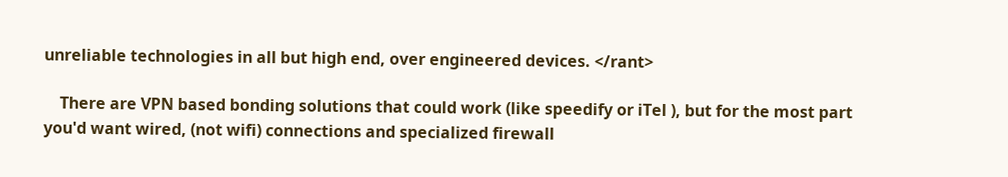unreliable technologies in all but high end, over engineered devices. </rant>

    There are VPN based bonding solutions that could work (like speedify or iTel ), but for the most part you'd want wired, (not wifi) connections and specialized firewall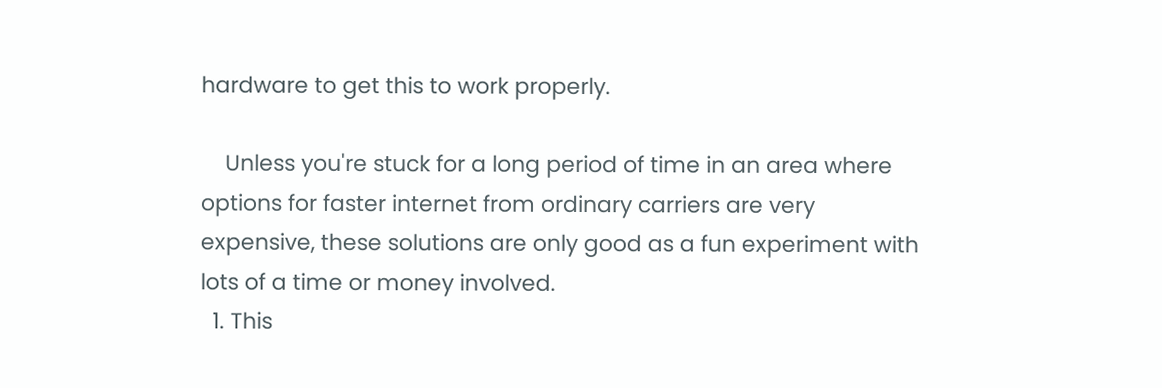hardware to get this to work properly.

    Unless you're stuck for a long period of time in an area where options for faster internet from ordinary carriers are very expensive, these solutions are only good as a fun experiment with lots of a time or money involved.
  1. This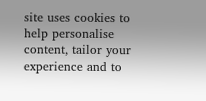site uses cookies to help personalise content, tailor your experience and to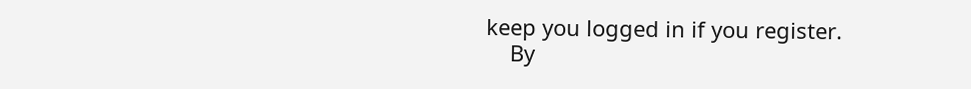keep you logged in if you register.
    By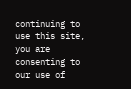continuing to use this site, you are consenting to our use of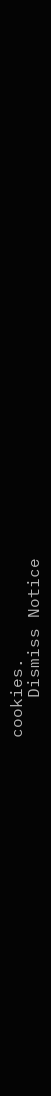cookies.
    Dismiss Notice